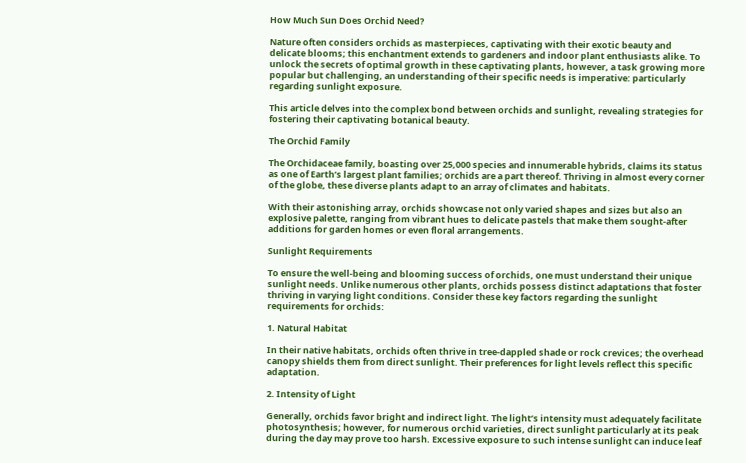How Much Sun Does Orchid Need?

Nature often considers orchids as masterpieces, captivating with their exotic beauty and delicate blooms; this enchantment extends to gardeners and indoor plant enthusiasts alike. To unlock the secrets of optimal growth in these captivating plants, however, a task growing more popular but challenging, an understanding of their specific needs is imperative: particularly regarding sunlight exposure.

This article delves into the complex bond between orchids and sunlight, revealing strategies for fostering their captivating botanical beauty.

The Orchid Family

The Orchidaceae family, boasting over 25,000 species and innumerable hybrids, claims its status as one of Earth’s largest plant families; orchids are a part thereof. Thriving in almost every corner of the globe, these diverse plants adapt to an array of climates and habitats.

With their astonishing array, orchids showcase not only varied shapes and sizes but also an explosive palette, ranging from vibrant hues to delicate pastels that make them sought-after additions for garden homes or even floral arrangements.

Sunlight Requirements

To ensure the well-being and blooming success of orchids, one must understand their unique sunlight needs. Unlike numerous other plants, orchids possess distinct adaptations that foster thriving in varying light conditions. Consider these key factors regarding the sunlight requirements for orchids:

1. Natural Habitat

In their native habitats, orchids often thrive in tree-dappled shade or rock crevices; the overhead canopy shields them from direct sunlight. Their preferences for light levels reflect this specific adaptation.

2. Intensity of Light

Generally, orchids favor bright and indirect light. The light’s intensity must adequately facilitate photosynthesis; however, for numerous orchid varieties, direct sunlight particularly at its peak during the day may prove too harsh. Excessive exposure to such intense sunlight can induce leaf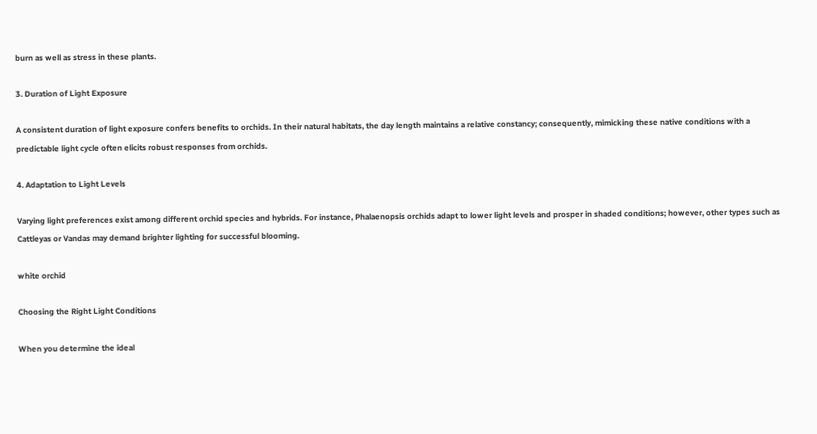burn as well as stress in these plants.

3. Duration of Light Exposure

A consistent duration of light exposure confers benefits to orchids. In their natural habitats, the day length maintains a relative constancy; consequently, mimicking these native conditions with a predictable light cycle often elicits robust responses from orchids.

4. Adaptation to Light Levels

Varying light preferences exist among different orchid species and hybrids. For instance, Phalaenopsis orchids adapt to lower light levels and prosper in shaded conditions; however, other types such as Cattleyas or Vandas may demand brighter lighting for successful blooming.

white orchid

Choosing the Right Light Conditions

When you determine the ideal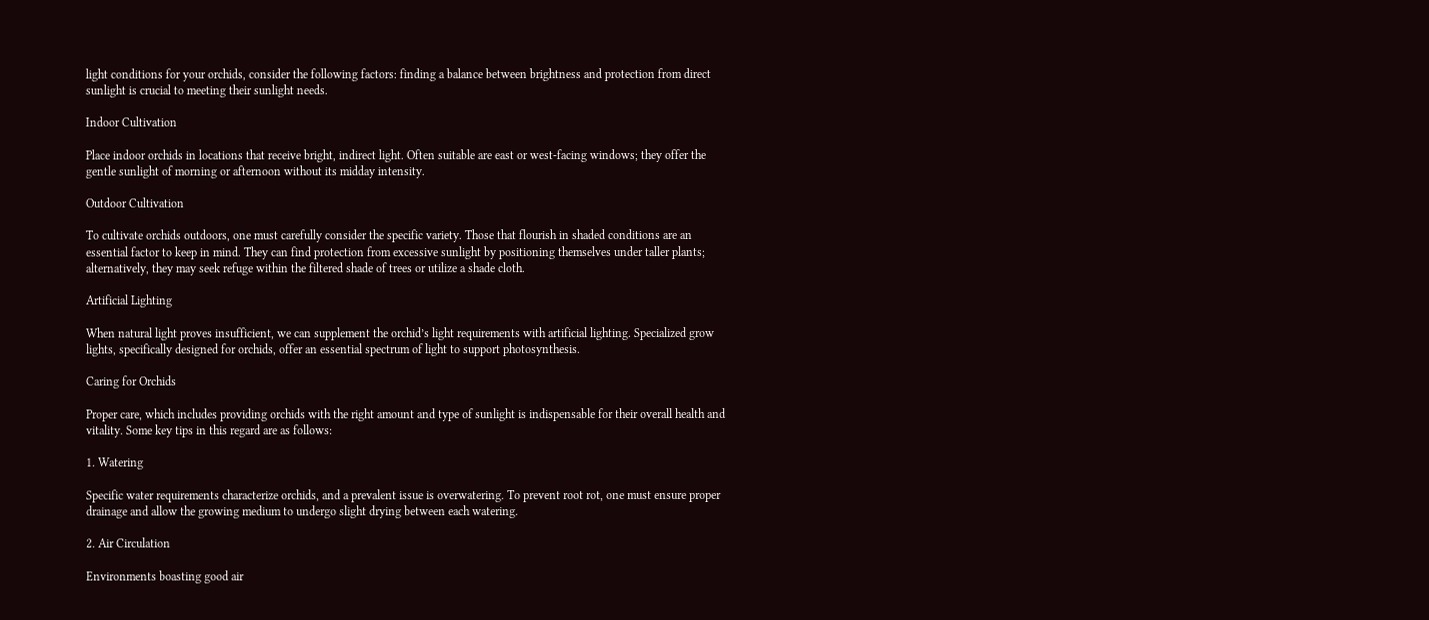light conditions for your orchids, consider the following factors: finding a balance between brightness and protection from direct sunlight is crucial to meeting their sunlight needs.

Indoor Cultivation

Place indoor orchids in locations that receive bright, indirect light. Often suitable are east or west-facing windows; they offer the gentle sunlight of morning or afternoon without its midday intensity.

Outdoor Cultivation

To cultivate orchids outdoors, one must carefully consider the specific variety. Those that flourish in shaded conditions are an essential factor to keep in mind. They can find protection from excessive sunlight by positioning themselves under taller plants; alternatively, they may seek refuge within the filtered shade of trees or utilize a shade cloth.

Artificial Lighting

When natural light proves insufficient, we can supplement the orchid’s light requirements with artificial lighting. Specialized grow lights, specifically designed for orchids, offer an essential spectrum of light to support photosynthesis.

Caring for Orchids

Proper care, which includes providing orchids with the right amount and type of sunlight is indispensable for their overall health and vitality. Some key tips in this regard are as follows:

1. Watering

Specific water requirements characterize orchids, and a prevalent issue is overwatering. To prevent root rot, one must ensure proper drainage and allow the growing medium to undergo slight drying between each watering.

2. Air Circulation

Environments boasting good air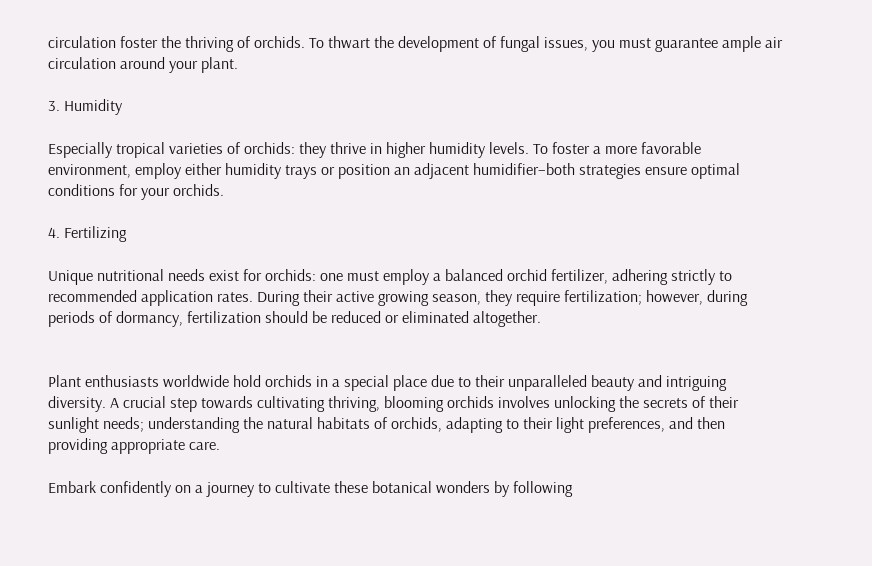circulation foster the thriving of orchids. To thwart the development of fungal issues, you must guarantee ample air circulation around your plant.

3. Humidity

Especially tropical varieties of orchids: they thrive in higher humidity levels. To foster a more favorable environment, employ either humidity trays or position an adjacent humidifier–both strategies ensure optimal conditions for your orchids.

4. Fertilizing

Unique nutritional needs exist for orchids: one must employ a balanced orchid fertilizer, adhering strictly to recommended application rates. During their active growing season, they require fertilization; however, during periods of dormancy, fertilization should be reduced or eliminated altogether.


Plant enthusiasts worldwide hold orchids in a special place due to their unparalleled beauty and intriguing diversity. A crucial step towards cultivating thriving, blooming orchids involves unlocking the secrets of their sunlight needs; understanding the natural habitats of orchids, adapting to their light preferences, and then providing appropriate care.

Embark confidently on a journey to cultivate these botanical wonders by following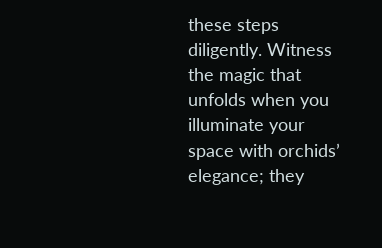these steps diligently. Witness the magic that unfolds when you illuminate your space with orchids’ elegance; they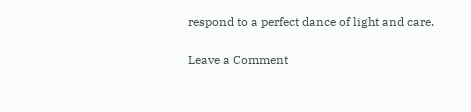respond to a perfect dance of light and care.

Leave a Comment